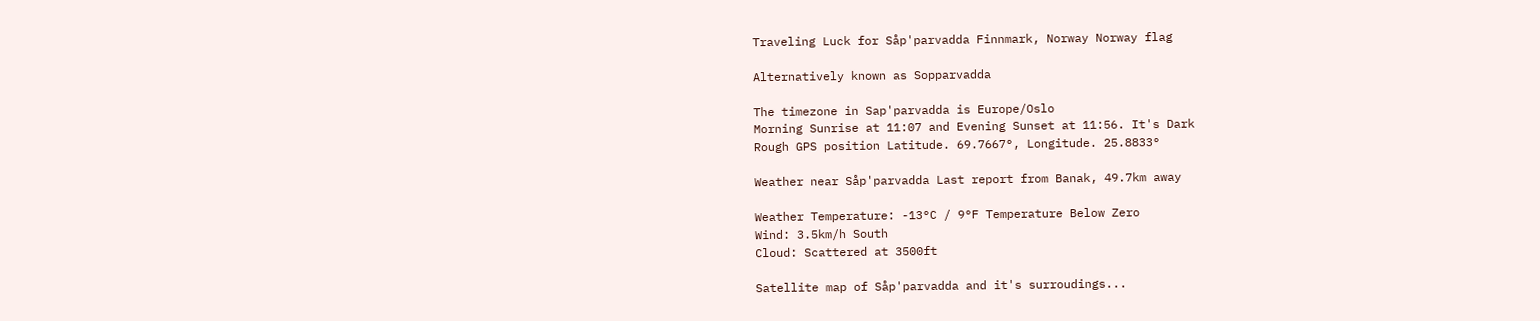Traveling Luck for Såp'parvadda Finnmark, Norway Norway flag

Alternatively known as Sopparvadda

The timezone in Sap'parvadda is Europe/Oslo
Morning Sunrise at 11:07 and Evening Sunset at 11:56. It's Dark
Rough GPS position Latitude. 69.7667°, Longitude. 25.8833°

Weather near Såp'parvadda Last report from Banak, 49.7km away

Weather Temperature: -13°C / 9°F Temperature Below Zero
Wind: 3.5km/h South
Cloud: Scattered at 3500ft

Satellite map of Såp'parvadda and it's surroudings...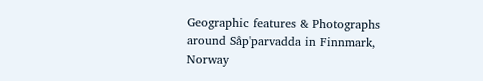Geographic features & Photographs around Såp'parvadda in Finnmark, Norway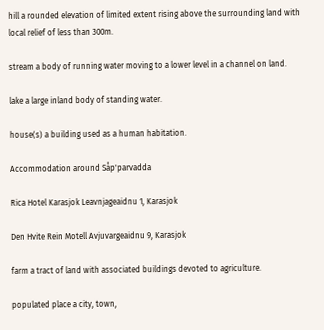hill a rounded elevation of limited extent rising above the surrounding land with local relief of less than 300m.

stream a body of running water moving to a lower level in a channel on land.

lake a large inland body of standing water.

house(s) a building used as a human habitation.

Accommodation around Såp'parvadda

Rica Hotel Karasjok Leavnjageaidnu 1, Karasjok

Den Hvite Rein Motell Avjuvargeaidnu 9, Karasjok

farm a tract of land with associated buildings devoted to agriculture.

populated place a city, town,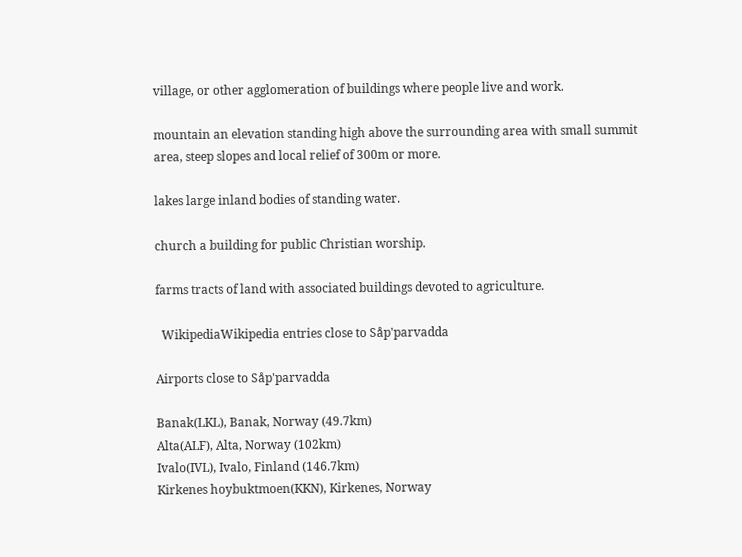village, or other agglomeration of buildings where people live and work.

mountain an elevation standing high above the surrounding area with small summit area, steep slopes and local relief of 300m or more.

lakes large inland bodies of standing water.

church a building for public Christian worship.

farms tracts of land with associated buildings devoted to agriculture.

  WikipediaWikipedia entries close to Såp'parvadda

Airports close to Såp'parvadda

Banak(LKL), Banak, Norway (49.7km)
Alta(ALF), Alta, Norway (102km)
Ivalo(IVL), Ivalo, Finland (146.7km)
Kirkenes hoybuktmoen(KKN), Kirkenes, Norway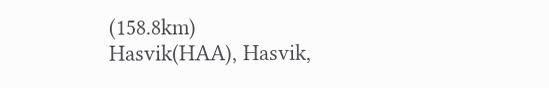(158.8km)
Hasvik(HAA), Hasvik,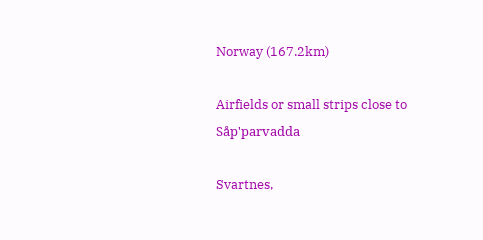Norway (167.2km)

Airfields or small strips close to Såp'parvadda

Svartnes,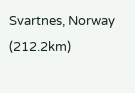Svartnes, Norway (212.2km)